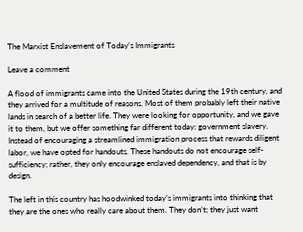The Marxist Enslavement of Today’s Immigrants

Leave a comment

A flood of immigrants came into the United States during the 19th century, and they arrived for a multitude of reasons. Most of them probably left their native lands in search of a better life. They were looking for opportunity, and we gave it to them, but we offer something far different today: government slavery.
Instead of encouraging a streamlined immigration process that rewards diligent labor, we have opted for handouts. These handouts do not encourage self-sufficiency; rather, they only encourage enslaved dependency, and that is by design.

The left in this country has hoodwinked today’s immigrants into thinking that they are the ones who really care about them. They don’t; they just want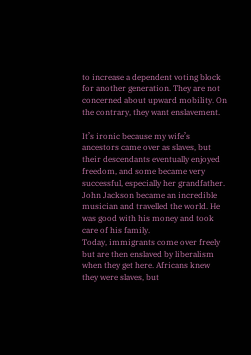to increase a dependent voting block for another generation. They are not concerned about upward mobility. On the contrary, they want enslavement.

It’s ironic because my wife’s ancestors came over as slaves, but their descendants eventually enjoyed freedom, and some became very successful, especially her grandfather. John Jackson became an incredible musician and travelled the world. He was good with his money and took care of his family.
Today, immigrants come over freely but are then enslaved by liberalism when they get here. Africans knew they were slaves, but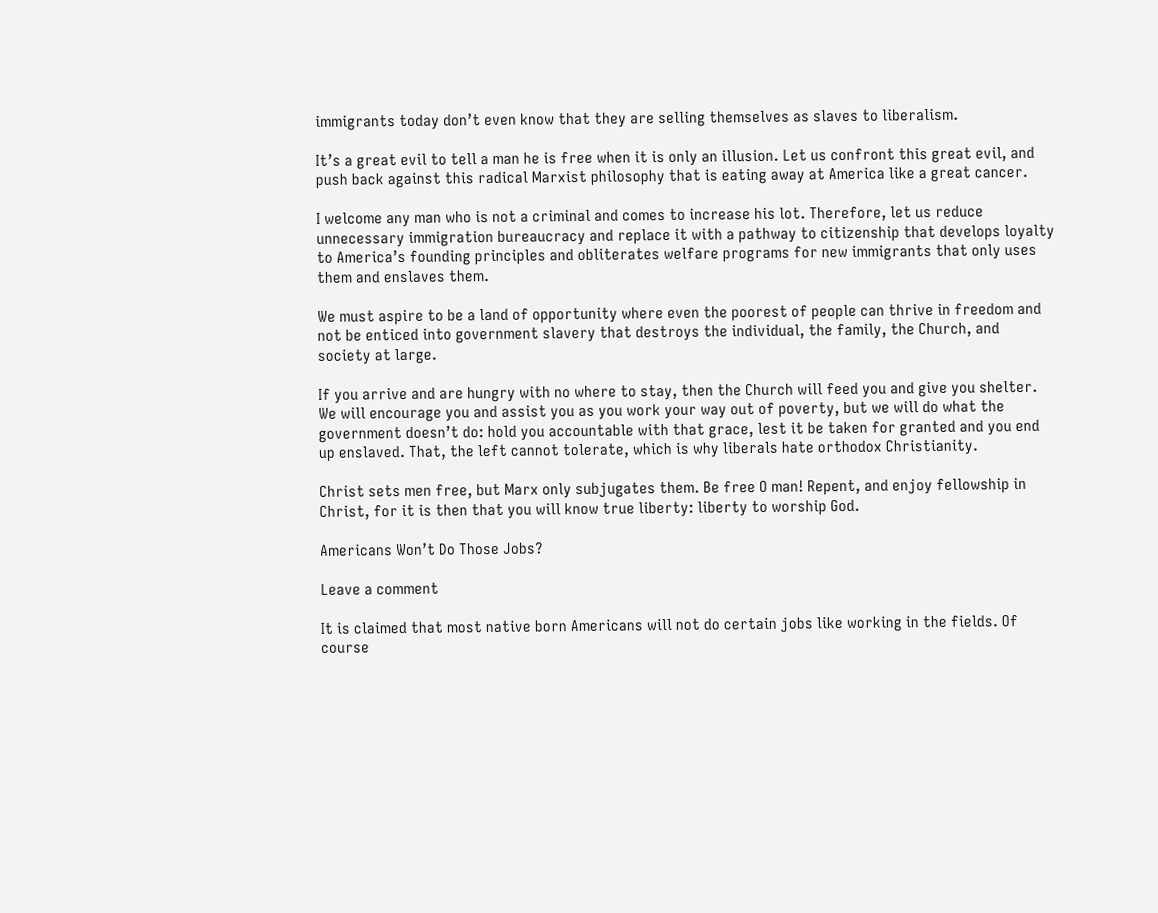immigrants today don’t even know that they are selling themselves as slaves to liberalism.

It’s a great evil to tell a man he is free when it is only an illusion. Let us confront this great evil, and push back against this radical Marxist philosophy that is eating away at America like a great cancer.

I welcome any man who is not a criminal and comes to increase his lot. Therefore, let us reduce unnecessary immigration bureaucracy and replace it with a pathway to citizenship that develops loyalty to America’s founding principles and obliterates welfare programs for new immigrants that only uses them and enslaves them.

We must aspire to be a land of opportunity where even the poorest of people can thrive in freedom and not be enticed into government slavery that destroys the individual, the family, the Church, and society at large.

If you arrive and are hungry with no where to stay, then the Church will feed you and give you shelter. We will encourage you and assist you as you work your way out of poverty, but we will do what the government doesn’t do: hold you accountable with that grace, lest it be taken for granted and you end up enslaved. That, the left cannot tolerate, which is why liberals hate orthodox Christianity.

Christ sets men free, but Marx only subjugates them. Be free O man! Repent, and enjoy fellowship in Christ, for it is then that you will know true liberty: liberty to worship God.

Americans Won’t Do Those Jobs?

Leave a comment

It is claimed that most native born Americans will not do certain jobs like working in the fields. Of  course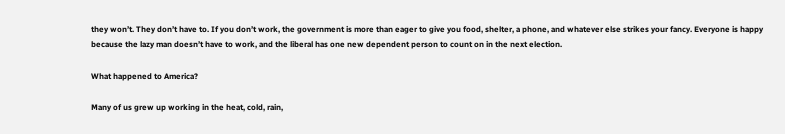they won’t. They don’t have to. If you don’t work, the government is more than eager to give you food, shelter, a phone, and whatever else strikes your fancy. Everyone is happy because the lazy man doesn’t have to work, and the liberal has one new dependent person to count on in the next election.

What happened to America?

Many of us grew up working in the heat, cold, rain,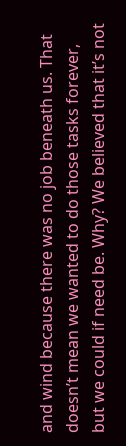and wind because there was no job beneath us. That doesn’t mean we wanted to do those tasks forever, but we could if need be. Why? We believed that it’s not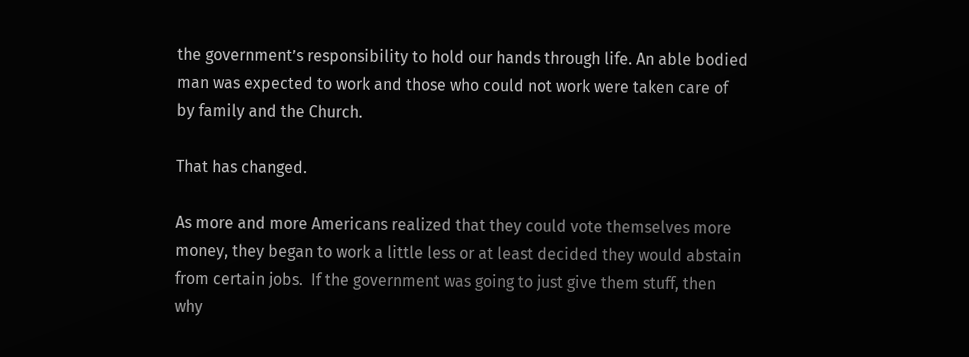the government’s responsibility to hold our hands through life. An able bodied man was expected to work and those who could not work were taken care of by family and the Church.

That has changed.

As more and more Americans realized that they could vote themselves more money, they began to work a little less or at least decided they would abstain from certain jobs.  If the government was going to just give them stuff, then why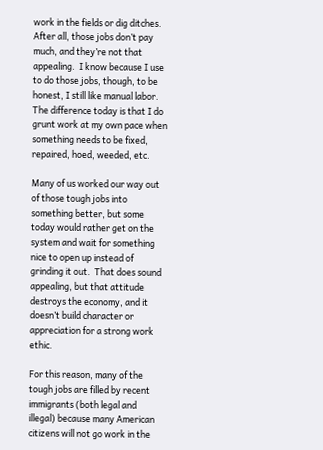work in the fields or dig ditches. After all, those jobs don’t pay much, and they’re not that appealing.  I know because I use to do those jobs, though, to be honest, I still like manual labor. The difference today is that I do grunt work at my own pace when something needs to be fixed, repaired, hoed, weeded, etc.

Many of us worked our way out of those tough jobs into something better, but some today would rather get on the system and wait for something nice to open up instead of grinding it out.  That does sound appealing, but that attitude destroys the economy, and it doesn’t build character or appreciation for a strong work ethic.

For this reason, many of the tough jobs are filled by recent immigrants (both legal and illegal) because many American citizens will not go work in the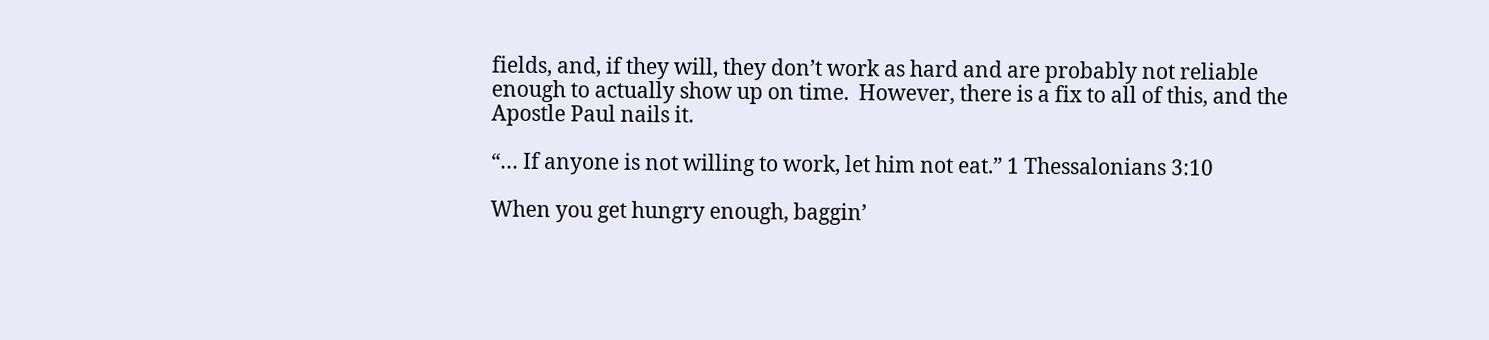fields, and, if they will, they don’t work as hard and are probably not reliable enough to actually show up on time.  However, there is a fix to all of this, and the Apostle Paul nails it.

“… If anyone is not willing to work, let him not eat.” 1 Thessalonians 3:10

When you get hungry enough, baggin’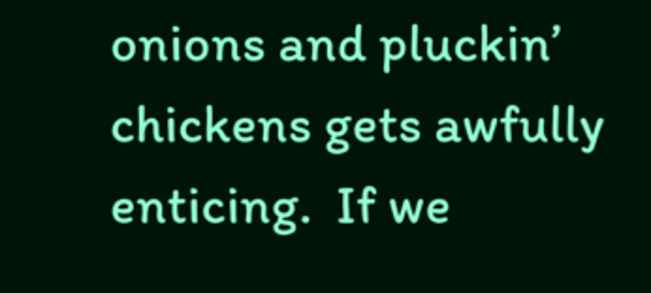onions and pluckin’ chickens gets awfully enticing.  If we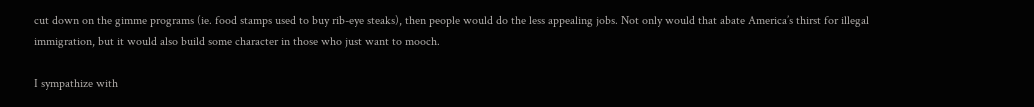cut down on the gimme programs (ie. food stamps used to buy rib-eye steaks), then people would do the less appealing jobs. Not only would that abate America’s thirst for illegal immigration, but it would also build some character in those who just want to mooch.

I sympathize with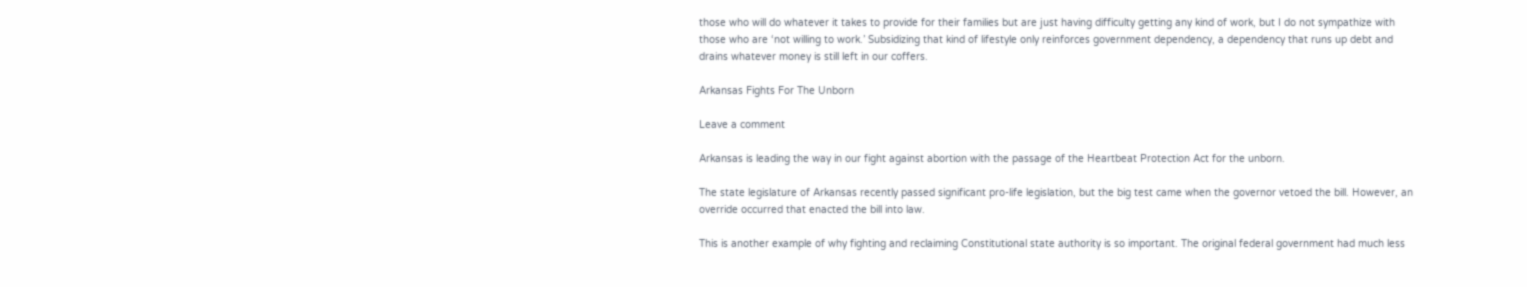those who will do whatever it takes to provide for their families but are just having difficulty getting any kind of work, but I do not sympathize with those who are ‘not willing to work.’ Subsidizing that kind of lifestyle only reinforces government dependency, a dependency that runs up debt and drains whatever money is still left in our coffers.

Arkansas Fights For The Unborn

Leave a comment

Arkansas is leading the way in our fight against abortion with the passage of the Heartbeat Protection Act for the unborn.

The state legislature of Arkansas recently passed significant pro-life legislation, but the big test came when the governor vetoed the bill. However, an override occurred that enacted the bill into law.

This is another example of why fighting and reclaiming Constitutional state authority is so important. The original federal government had much less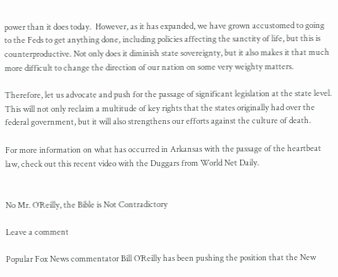power than it does today.  However, as it has expanded, we have grown accustomed to going to the Feds to get anything done, including policies affecting the sanctity of life, but this is counterproductive. Not only does it diminish state sovereignty, but it also makes it that much more difficult to change the direction of our nation on some very weighty matters.

Therefore, let us advocate and push for the passage of significant legislation at the state level. This will not only reclaim a multitude of key rights that the states originally had over the federal government, but it will also strengthens our efforts against the culture of death.

For more information on what has occurred in Arkansas with the passage of the heartbeat law, check out this recent video with the Duggars from World Net Daily.


No Mr. O’Reilly, the Bible is Not Contradictory

Leave a comment

Popular Fox News commentator Bill O’Reilly has been pushing the position that the New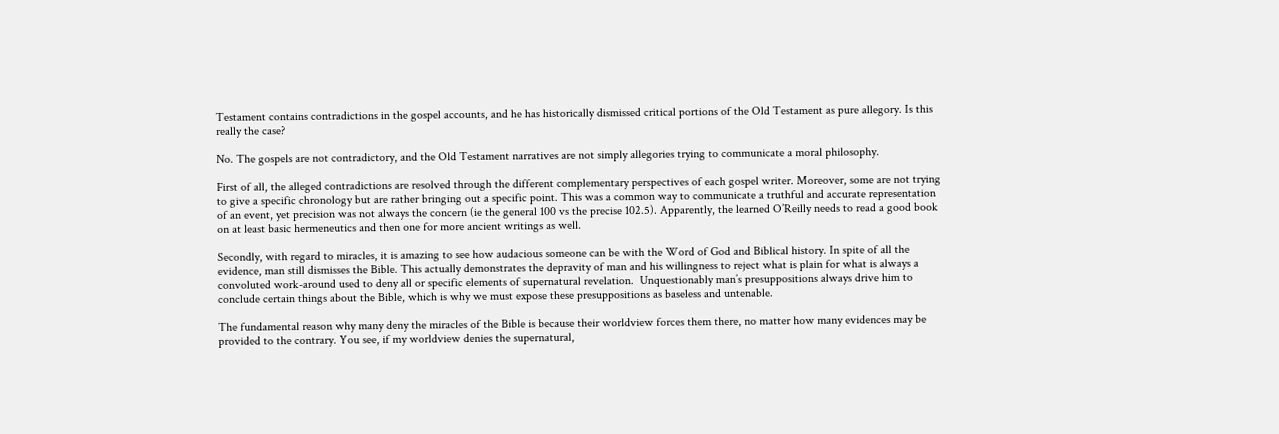Testament contains contradictions in the gospel accounts, and he has historically dismissed critical portions of the Old Testament as pure allegory. Is this really the case?

No. The gospels are not contradictory, and the Old Testament narratives are not simply allegories trying to communicate a moral philosophy.

First of all, the alleged contradictions are resolved through the different complementary perspectives of each gospel writer. Moreover, some are not trying to give a specific chronology but are rather bringing out a specific point. This was a common way to communicate a truthful and accurate representation of an event, yet precision was not always the concern (ie the general 100 vs the precise 102.5). Apparently, the learned O’Reilly needs to read a good book on at least basic hermeneutics and then one for more ancient writings as well.

Secondly, with regard to miracles, it is amazing to see how audacious someone can be with the Word of God and Biblical history. In spite of all the evidence, man still dismisses the Bible. This actually demonstrates the depravity of man and his willingness to reject what is plain for what is always a convoluted work-around used to deny all or specific elements of supernatural revelation.  Unquestionably man’s presuppositions always drive him to conclude certain things about the Bible, which is why we must expose these presuppositions as baseless and untenable.

The fundamental reason why many deny the miracles of the Bible is because their worldview forces them there, no matter how many evidences may be provided to the contrary. You see, if my worldview denies the supernatural,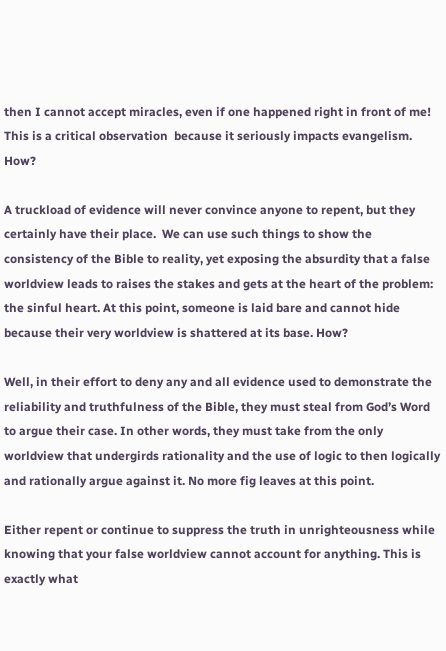then I cannot accept miracles, even if one happened right in front of me! This is a critical observation  because it seriously impacts evangelism. How?

A truckload of evidence will never convince anyone to repent, but they certainly have their place.  We can use such things to show the consistency of the Bible to reality, yet exposing the absurdity that a false worldview leads to raises the stakes and gets at the heart of the problem: the sinful heart. At this point, someone is laid bare and cannot hide because their very worldview is shattered at its base. How?

Well, in their effort to deny any and all evidence used to demonstrate the reliability and truthfulness of the Bible, they must steal from God’s Word to argue their case. In other words, they must take from the only worldview that undergirds rationality and the use of logic to then logically and rationally argue against it. No more fig leaves at this point.

Either repent or continue to suppress the truth in unrighteousness while knowing that your false worldview cannot account for anything. This is exactly what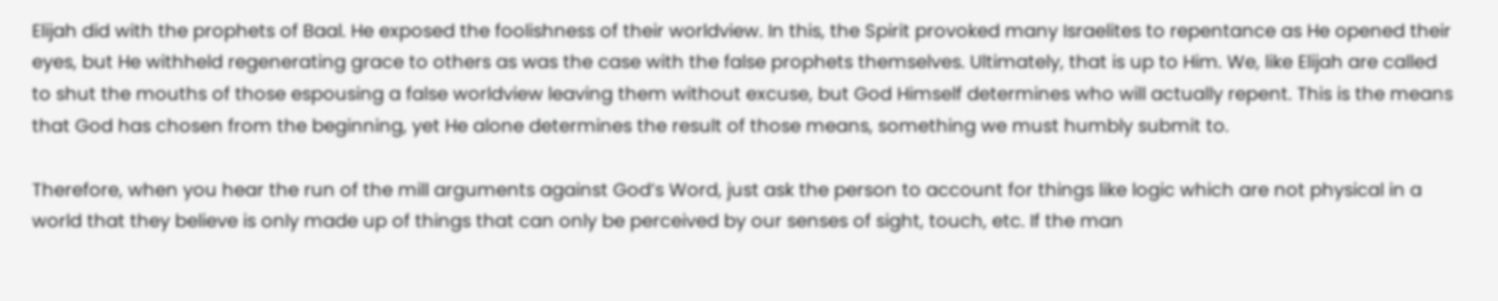Elijah did with the prophets of Baal. He exposed the foolishness of their worldview. In this, the Spirit provoked many Israelites to repentance as He opened their eyes, but He withheld regenerating grace to others as was the case with the false prophets themselves. Ultimately, that is up to Him. We, like Elijah are called to shut the mouths of those espousing a false worldview leaving them without excuse, but God Himself determines who will actually repent. This is the means that God has chosen from the beginning, yet He alone determines the result of those means, something we must humbly submit to.

Therefore, when you hear the run of the mill arguments against God’s Word, just ask the person to account for things like logic which are not physical in a world that they believe is only made up of things that can only be perceived by our senses of sight, touch, etc. If the man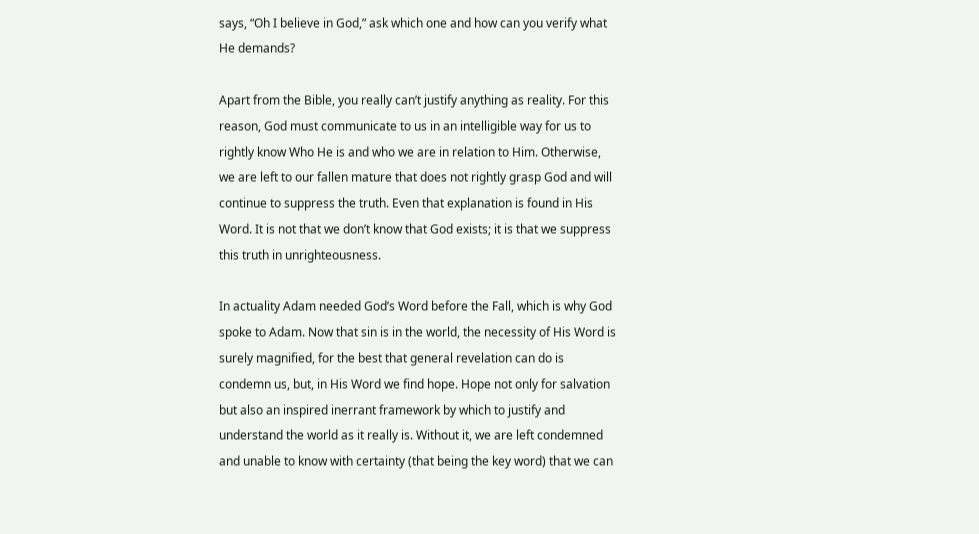says, “Oh I believe in God,” ask which one and how can you verify what He demands?

Apart from the Bible, you really can’t justify anything as reality. For this reason, God must communicate to us in an intelligible way for us to rightly know Who He is and who we are in relation to Him. Otherwise, we are left to our fallen mature that does not rightly grasp God and will continue to suppress the truth. Even that explanation is found in His Word. It is not that we don’t know that God exists; it is that we suppress this truth in unrighteousness.

In actuality Adam needed God’s Word before the Fall, which is why God spoke to Adam. Now that sin is in the world, the necessity of His Word is surely magnified, for the best that general revelation can do is condemn us, but, in His Word we find hope. Hope not only for salvation but also an inspired inerrant framework by which to justify and understand the world as it really is. Without it, we are left condemned and unable to know with certainty (that being the key word) that we can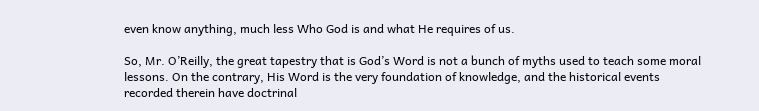even know anything, much less Who God is and what He requires of us.

So, Mr. O’Reilly, the great tapestry that is God’s Word is not a bunch of myths used to teach some moral lessons. On the contrary, His Word is the very foundation of knowledge, and the historical events recorded therein have doctrinal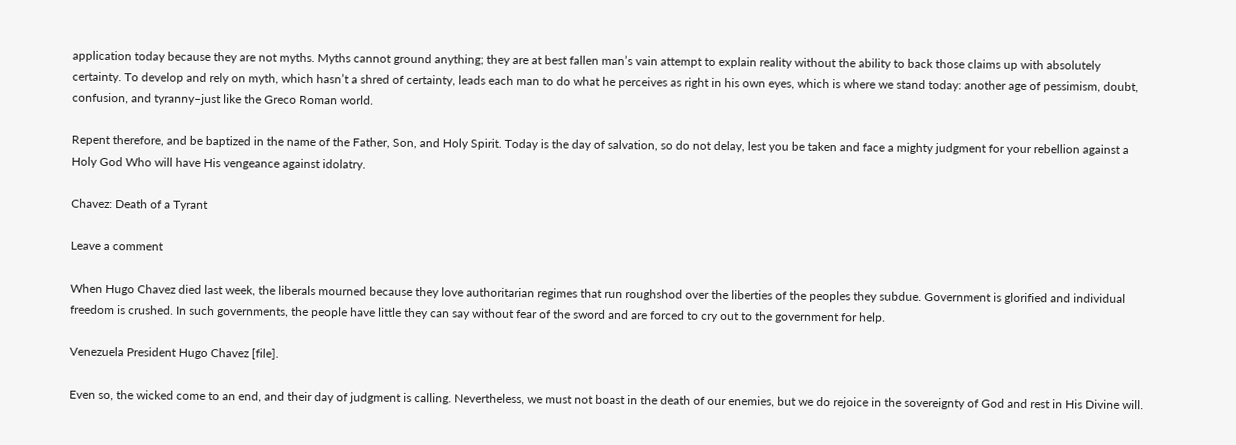application today because they are not myths. Myths cannot ground anything; they are at best fallen man’s vain attempt to explain reality without the ability to back those claims up with absolutely certainty. To develop and rely on myth, which hasn’t a shred of certainty, leads each man to do what he perceives as right in his own eyes, which is where we stand today: another age of pessimism, doubt, confusion, and tyranny–just like the Greco Roman world.

Repent therefore, and be baptized in the name of the Father, Son, and Holy Spirit. Today is the day of salvation, so do not delay, lest you be taken and face a mighty judgment for your rebellion against a Holy God Who will have His vengeance against idolatry.

Chavez: Death of a Tyrant

Leave a comment

When Hugo Chavez died last week, the liberals mourned because they love authoritarian regimes that run roughshod over the liberties of the peoples they subdue. Government is glorified and individual freedom is crushed. In such governments, the people have little they can say without fear of the sword and are forced to cry out to the government for help.

Venezuela President Hugo Chavez [file].

Even so, the wicked come to an end, and their day of judgment is calling. Nevertheless, we must not boast in the death of our enemies, but we do rejoice in the sovereignty of God and rest in His Divine will.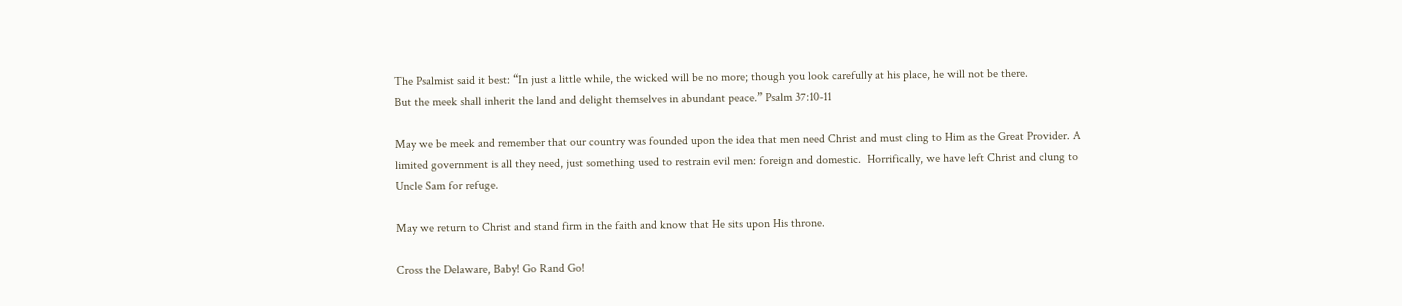The Psalmist said it best: “In just a little while, the wicked will be no more; though you look carefully at his place, he will not be there.
But the meek shall inherit the land and delight themselves in abundant peace.” Psalm 37:10-11

May we be meek and remember that our country was founded upon the idea that men need Christ and must cling to Him as the Great Provider. A limited government is all they need, just something used to restrain evil men: foreign and domestic.  Horrifically, we have left Christ and clung to Uncle Sam for refuge.

May we return to Christ and stand firm in the faith and know that He sits upon His throne.

Cross the Delaware, Baby! Go Rand Go!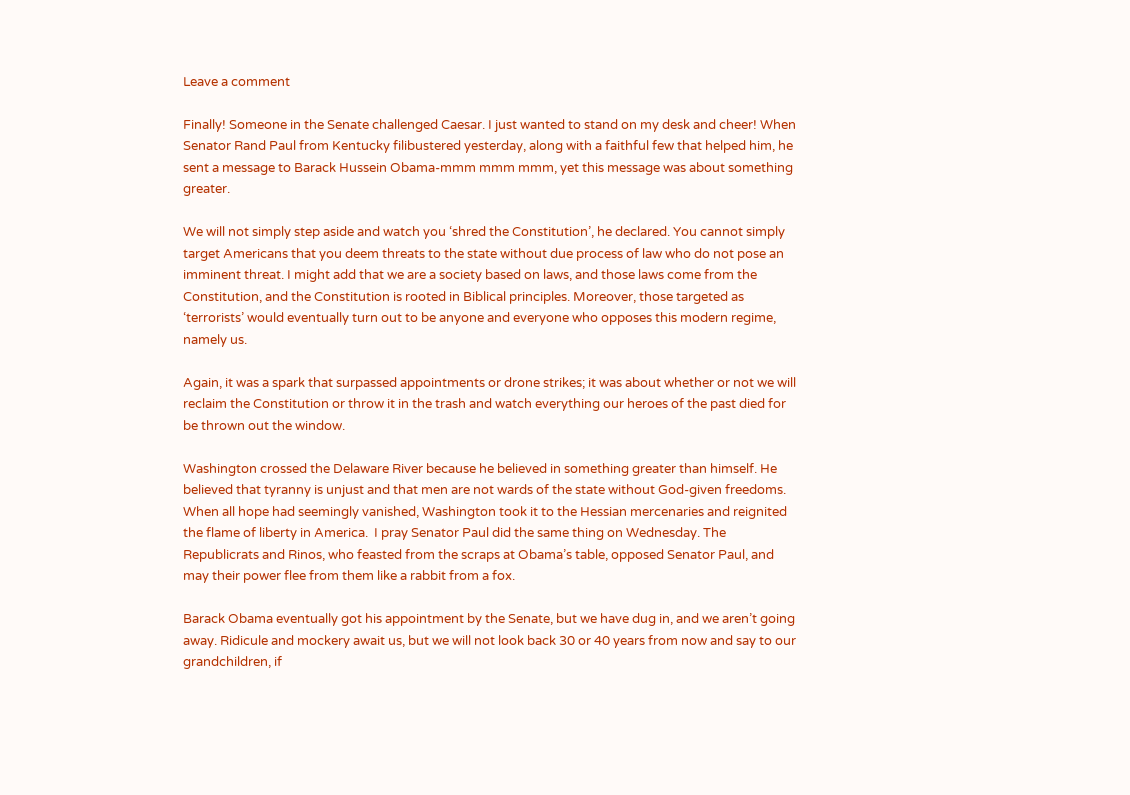Leave a comment

Finally! Someone in the Senate challenged Caesar. I just wanted to stand on my desk and cheer! When Senator Rand Paul from Kentucky filibustered yesterday, along with a faithful few that helped him, he sent a message to Barack Hussein Obama-mmm mmm mmm, yet this message was about something greater.

We will not simply step aside and watch you ‘shred the Constitution’, he declared. You cannot simply target Americans that you deem threats to the state without due process of law who do not pose an imminent threat. I might add that we are a society based on laws, and those laws come from the Constitution, and the Constitution is rooted in Biblical principles. Moreover, those targeted as ‘terrorists’ would eventually turn out to be anyone and everyone who opposes this modern regime, namely us.

Again, it was a spark that surpassed appointments or drone strikes; it was about whether or not we will reclaim the Constitution or throw it in the trash and watch everything our heroes of the past died for be thrown out the window.

Washington crossed the Delaware River because he believed in something greater than himself. He believed that tyranny is unjust and that men are not wards of the state without God-given freedoms. When all hope had seemingly vanished, Washington took it to the Hessian mercenaries and reignited the flame of liberty in America.  I pray Senator Paul did the same thing on Wednesday. The Republicrats and Rinos, who feasted from the scraps at Obama’s table, opposed Senator Paul, and may their power flee from them like a rabbit from a fox.

Barack Obama eventually got his appointment by the Senate, but we have dug in, and we aren’t going away. Ridicule and mockery await us, but we will not look back 30 or 40 years from now and say to our grandchildren, if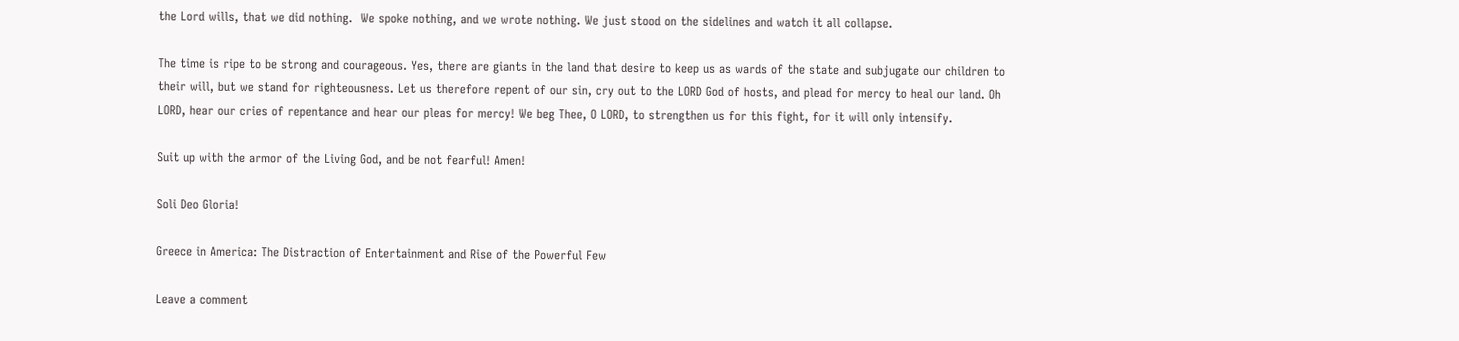the Lord wills, that we did nothing.  We spoke nothing, and we wrote nothing. We just stood on the sidelines and watch it all collapse.

The time is ripe to be strong and courageous. Yes, there are giants in the land that desire to keep us as wards of the state and subjugate our children to their will, but we stand for righteousness. Let us therefore repent of our sin, cry out to the LORD God of hosts, and plead for mercy to heal our land. Oh LORD, hear our cries of repentance and hear our pleas for mercy! We beg Thee, O LORD, to strengthen us for this fight, for it will only intensify.

Suit up with the armor of the Living God, and be not fearful! Amen!

Soli Deo Gloria!

Greece in America: The Distraction of Entertainment and Rise of the Powerful Few

Leave a comment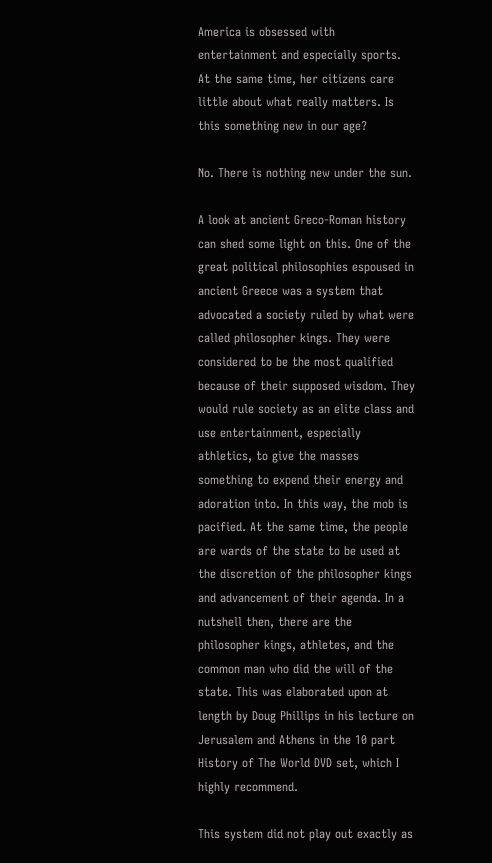America is obsessed with entertainment and especially sports. At the same time, her citizens care little about what really matters. Is this something new in our age?

No. There is nothing new under the sun.

A look at ancient Greco-Roman history can shed some light on this. One of the great political philosophies espoused in ancient Greece was a system that advocated a society ruled by what were called philosopher kings. They were considered to be the most qualified because of their supposed wisdom. They would rule society as an elite class and use entertainment, especially athletics, to give the masses something to expend their energy and adoration into. In this way, the mob is pacified. At the same time, the people are wards of the state to be used at the discretion of the philosopher kings and advancement of their agenda. In a nutshell then, there are the philosopher kings, athletes, and the common man who did the will of the state. This was elaborated upon at length by Doug Phillips in his lecture on Jerusalem and Athens in the 10 part History of The World DVD set, which I highly recommend.

This system did not play out exactly as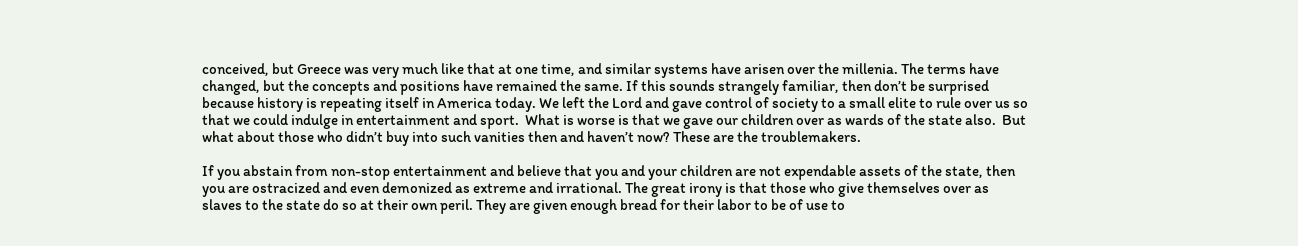conceived, but Greece was very much like that at one time, and similar systems have arisen over the millenia. The terms have changed, but the concepts and positions have remained the same. If this sounds strangely familiar, then don’t be surprised because history is repeating itself in America today. We left the Lord and gave control of society to a small elite to rule over us so that we could indulge in entertainment and sport.  What is worse is that we gave our children over as wards of the state also.  But what about those who didn’t buy into such vanities then and haven’t now? These are the troublemakers.

If you abstain from non-stop entertainment and believe that you and your children are not expendable assets of the state, then you are ostracized and even demonized as extreme and irrational. The great irony is that those who give themselves over as slaves to the state do so at their own peril. They are given enough bread for their labor to be of use to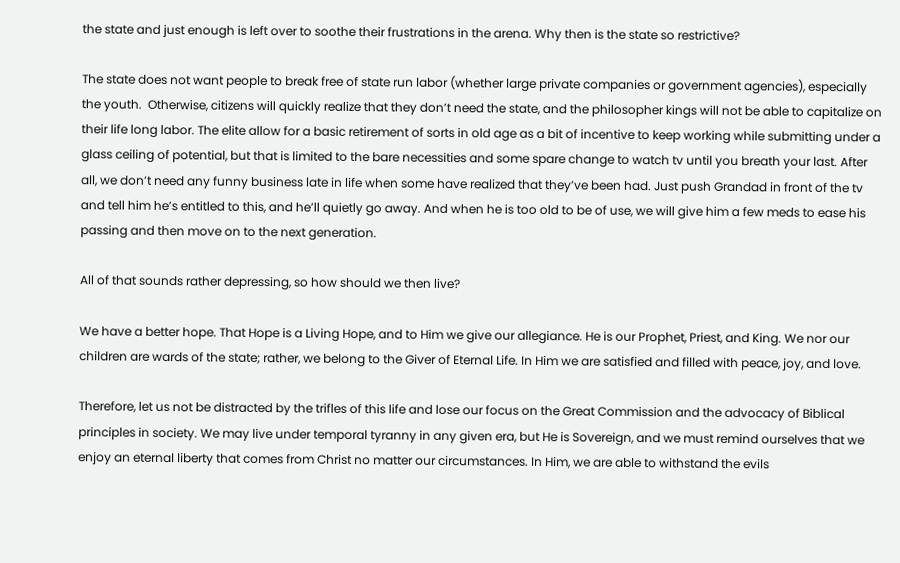the state and just enough is left over to soothe their frustrations in the arena. Why then is the state so restrictive?

The state does not want people to break free of state run labor (whether large private companies or government agencies), especially the youth.  Otherwise, citizens will quickly realize that they don’t need the state, and the philosopher kings will not be able to capitalize on their life long labor. The elite allow for a basic retirement of sorts in old age as a bit of incentive to keep working while submitting under a glass ceiling of potential, but that is limited to the bare necessities and some spare change to watch tv until you breath your last. After all, we don’t need any funny business late in life when some have realized that they’ve been had. Just push Grandad in front of the tv and tell him he’s entitled to this, and he’ll quietly go away. And when he is too old to be of use, we will give him a few meds to ease his passing and then move on to the next generation.

All of that sounds rather depressing, so how should we then live?

We have a better hope. That Hope is a Living Hope, and to Him we give our allegiance. He is our Prophet, Priest, and King. We nor our children are wards of the state; rather, we belong to the Giver of Eternal Life. In Him we are satisfied and filled with peace, joy, and love.

Therefore, let us not be distracted by the trifles of this life and lose our focus on the Great Commission and the advocacy of Biblical principles in society. We may live under temporal tyranny in any given era, but He is Sovereign, and we must remind ourselves that we enjoy an eternal liberty that comes from Christ no matter our circumstances. In Him, we are able to withstand the evils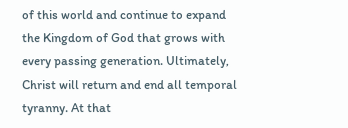of this world and continue to expand the Kingdom of God that grows with every passing generation. Ultimately, Christ will return and end all temporal tyranny. At that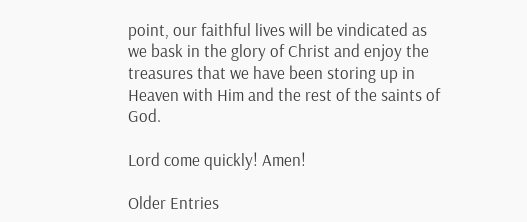point, our faithful lives will be vindicated as we bask in the glory of Christ and enjoy the treasures that we have been storing up in Heaven with Him and the rest of the saints of God.

Lord come quickly! Amen!

Older Entries